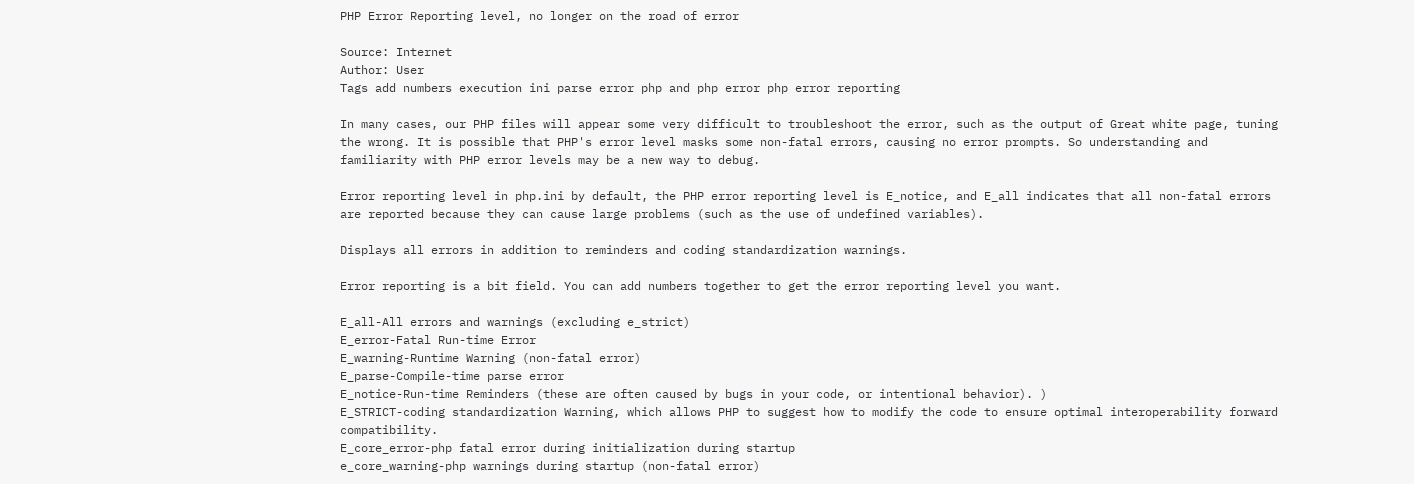PHP Error Reporting level, no longer on the road of error

Source: Internet
Author: User
Tags add numbers execution ini parse error php and php error php error reporting

In many cases, our PHP files will appear some very difficult to troubleshoot the error, such as the output of Great white page, tuning the wrong. It is possible that PHP's error level masks some non-fatal errors, causing no error prompts. So understanding and familiarity with PHP error levels may be a new way to debug.

Error reporting level in php.ini by default, the PHP error reporting level is E_notice, and E_all indicates that all non-fatal errors are reported because they can cause large problems (such as the use of undefined variables).

Displays all errors in addition to reminders and coding standardization warnings.

Error reporting is a bit field. You can add numbers together to get the error reporting level you want.

E_all-All errors and warnings (excluding e_strict)
E_error-Fatal Run-time Error
E_warning-Runtime Warning (non-fatal error)
E_parse-Compile-time parse error
E_notice-Run-time Reminders (these are often caused by bugs in your code, or intentional behavior). )
E_STRICT-coding standardization Warning, which allows PHP to suggest how to modify the code to ensure optimal interoperability forward compatibility.
E_core_error-php fatal error during initialization during startup
e_core_warning-php warnings during startup (non-fatal error)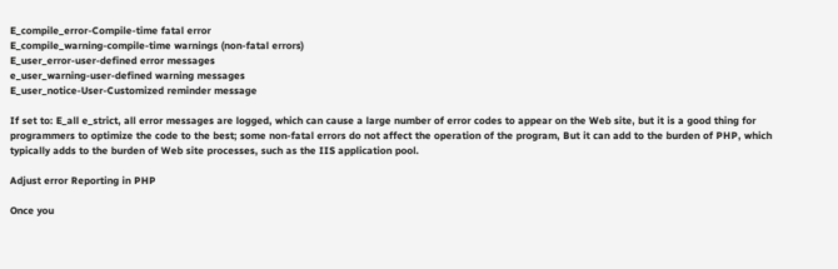E_compile_error-Compile-time fatal error
E_compile_warning-compile-time warnings (non-fatal errors)
E_user_error-user-defined error messages
e_user_warning-user-defined warning messages
E_user_notice-User-Customized reminder message

If set to: E_all e_strict, all error messages are logged, which can cause a large number of error codes to appear on the Web site, but it is a good thing for programmers to optimize the code to the best; some non-fatal errors do not affect the operation of the program, But it can add to the burden of PHP, which typically adds to the burden of Web site processes, such as the IIS application pool.

Adjust error Reporting in PHP

Once you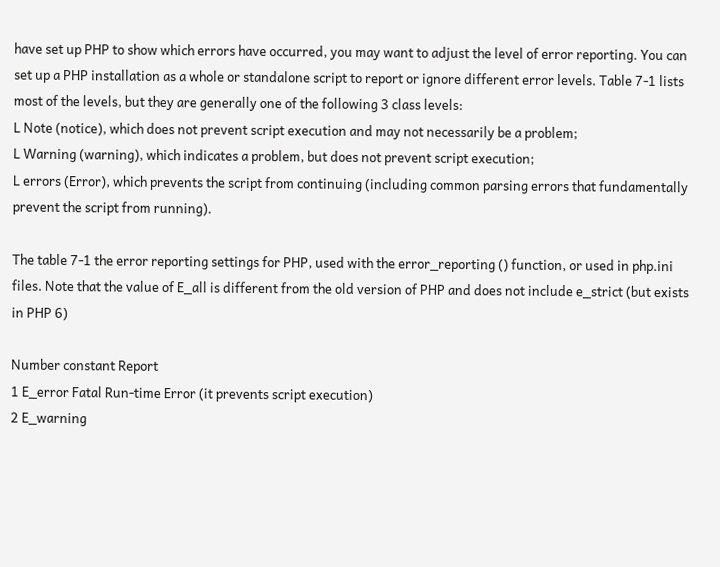have set up PHP to show which errors have occurred, you may want to adjust the level of error reporting. You can set up a PHP installation as a whole or standalone script to report or ignore different error levels. Table 7-1 lists most of the levels, but they are generally one of the following 3 class levels:
L Note (notice), which does not prevent script execution and may not necessarily be a problem;
L Warning (warning), which indicates a problem, but does not prevent script execution;
L errors (Error), which prevents the script from continuing (including common parsing errors that fundamentally prevent the script from running).

The table 7-1 the error reporting settings for PHP, used with the error_reporting () function, or used in php.ini files. Note that the value of E_all is different from the old version of PHP and does not include e_strict (but exists in PHP 6)

Number constant Report
1 E_error Fatal Run-time Error (it prevents script execution)
2 E_warning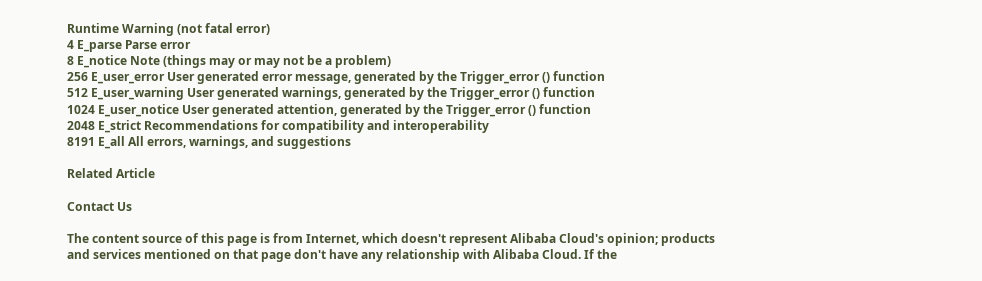Runtime Warning (not fatal error)
4 E_parse Parse error
8 E_notice Note (things may or may not be a problem)
256 E_user_error User generated error message, generated by the Trigger_error () function
512 E_user_warning User generated warnings, generated by the Trigger_error () function
1024 E_user_notice User generated attention, generated by the Trigger_error () function
2048 E_strict Recommendations for compatibility and interoperability
8191 E_all All errors, warnings, and suggestions

Related Article

Contact Us

The content source of this page is from Internet, which doesn't represent Alibaba Cloud's opinion; products and services mentioned on that page don't have any relationship with Alibaba Cloud. If the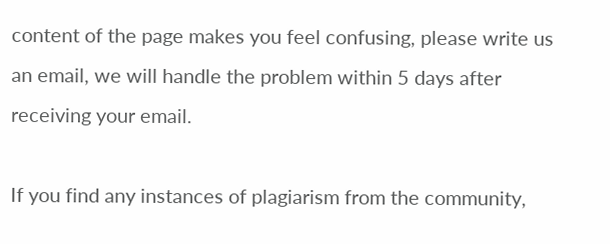content of the page makes you feel confusing, please write us an email, we will handle the problem within 5 days after receiving your email.

If you find any instances of plagiarism from the community,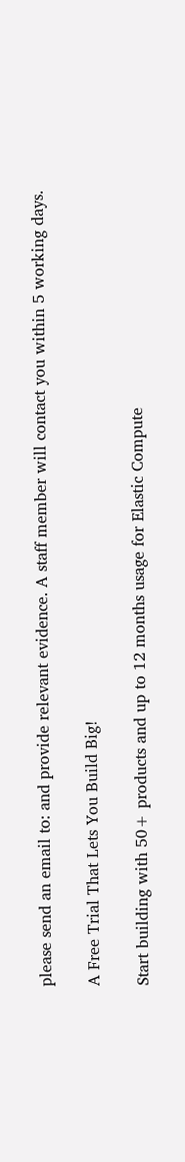please send an email to: and provide relevant evidence. A staff member will contact you within 5 working days.

A Free Trial That Lets You Build Big!

Start building with 50+ products and up to 12 months usage for Elastic Compute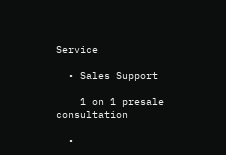Service

  • Sales Support

    1 on 1 presale consultation

  •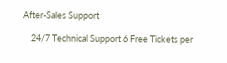After-Sales Support

    24/7 Technical Support 6 Free Tickets per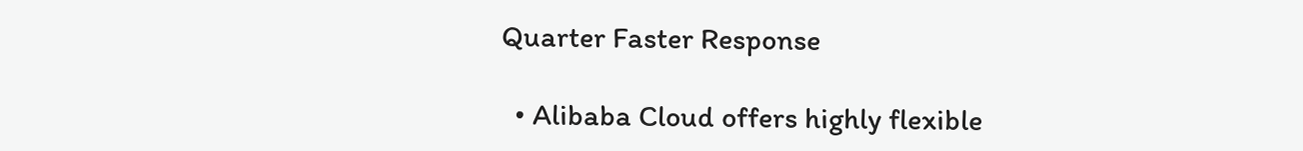Quarter Faster Response

  • Alibaba Cloud offers highly flexible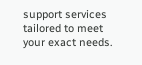support services tailored to meet your exact needs.